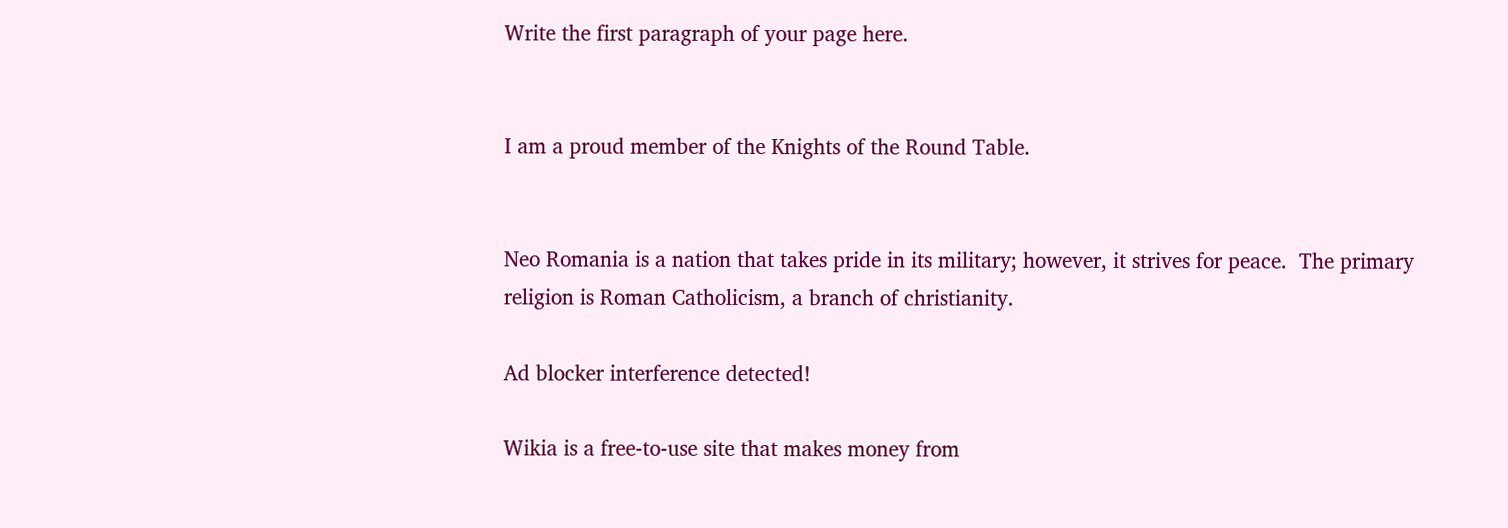Write the first paragraph of your page here.


I am a proud member of the Knights of the Round Table.


Neo Romania is a nation that takes pride in its military; however, it strives for peace.  The primary religion is Roman Catholicism, a branch of christianity.

Ad blocker interference detected!

Wikia is a free-to-use site that makes money from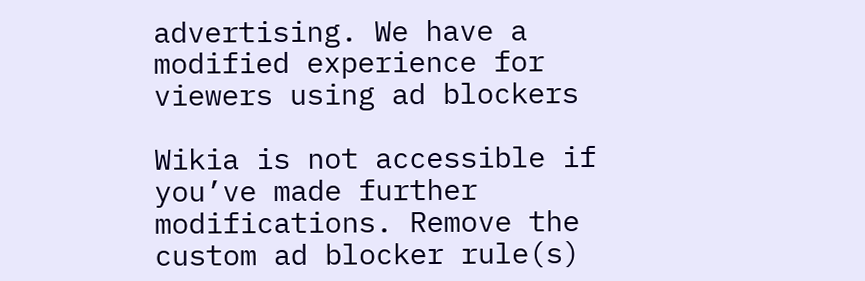advertising. We have a modified experience for viewers using ad blockers

Wikia is not accessible if you’ve made further modifications. Remove the custom ad blocker rule(s)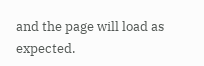and the page will load as expected.